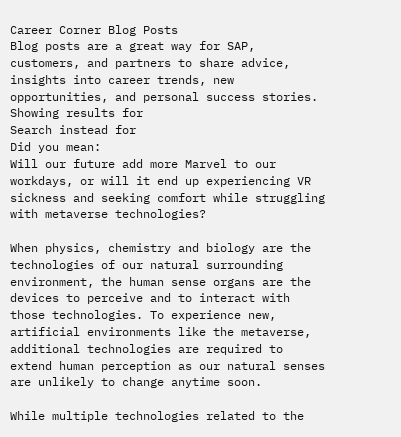Career Corner Blog Posts
Blog posts are a great way for SAP, customers, and partners to share advice, insights into career trends, new opportunities, and personal success stories.
Showing results for
Search instead for
Did you mean:
Will our future add more Marvel to our workdays, or will it end up experiencing VR sickness and seeking comfort while struggling with metaverse technologies?

When physics, chemistry and biology are the technologies of our natural surrounding environment, the human sense organs are the devices to perceive and to interact with those technologies. To experience new, artificial environments like the metaverse, additional technologies are required to extend human perception as our natural senses are unlikely to change anytime soon.

While multiple technologies related to the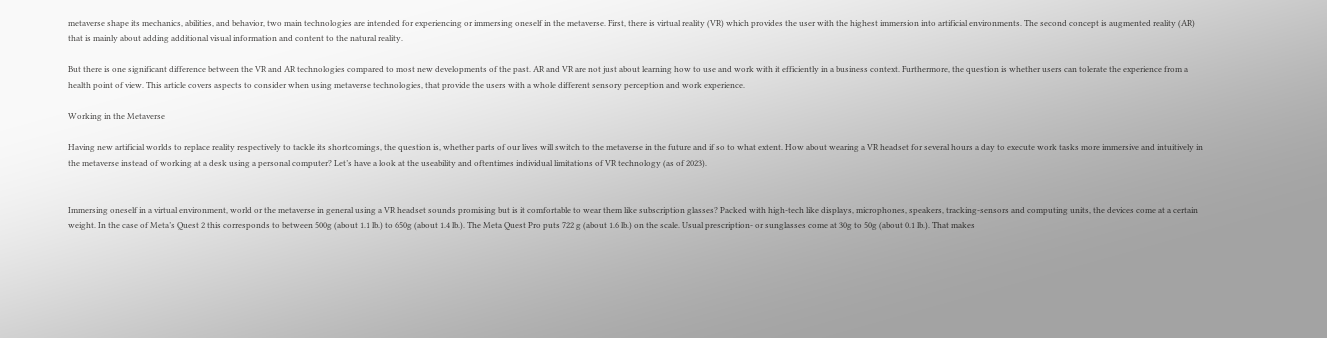metaverse shape its mechanics, abilities, and behavior, two main technologies are intended for experiencing or immersing oneself in the metaverse. First, there is virtual reality (VR) which provides the user with the highest immersion into artificial environments. The second concept is augmented reality (AR) that is mainly about adding additional visual information and content to the natural reality.

But there is one significant difference between the VR and AR technologies compared to most new developments of the past. AR and VR are not just about learning how to use and work with it efficiently in a business context. Furthermore, the question is whether users can tolerate the experience from a health point of view. This article covers aspects to consider when using metaverse technologies, that provide the users with a whole different sensory perception and work experience.

Working in the Metaverse

Having new artificial worlds to replace reality respectively to tackle its shortcomings, the question is, whether parts of our lives will switch to the metaverse in the future and if so to what extent. How about wearing a VR headset for several hours a day to execute work tasks more immersive and intuitively in the metaverse instead of working at a desk using a personal computer? Let’s have a look at the useability and oftentimes individual limitations of VR technology (as of 2023).


Immersing oneself in a virtual environment, world or the metaverse in general using a VR headset sounds promising but is it comfortable to wear them like subscription glasses? Packed with high-tech like displays, microphones, speakers, tracking-sensors and computing units, the devices come at a certain weight. In the case of Meta’s Quest 2 this corresponds to between 500g (about 1.1 lb.) to 650g (about 1.4 lb.). The Meta Quest Pro puts 722 g (about 1.6 lb.) on the scale. Usual prescription- or sunglasses come at 30g to 50g (about 0.1 lb.). That makes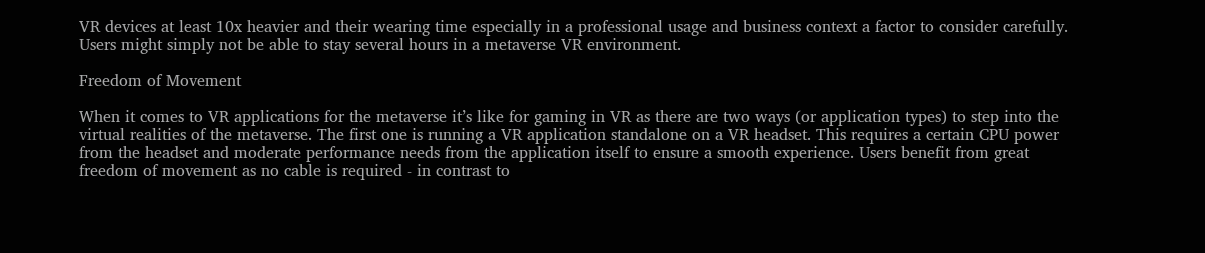VR devices at least 10x heavier and their wearing time especially in a professional usage and business context a factor to consider carefully. Users might simply not be able to stay several hours in a metaverse VR environment.

Freedom of Movement

When it comes to VR applications for the metaverse it’s like for gaming in VR as there are two ways (or application types) to step into the virtual realities of the metaverse. The first one is running a VR application standalone on a VR headset. This requires a certain CPU power from the headset and moderate performance needs from the application itself to ensure a smooth experience. Users benefit from great freedom of movement as no cable is required - in contrast to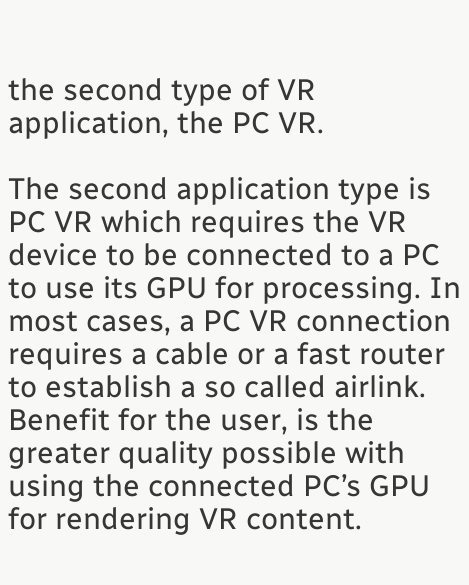the second type of VR application, the PC VR.

The second application type is PC VR which requires the VR device to be connected to a PC to use its GPU for processing. In most cases, a PC VR connection requires a cable or a fast router to establish a so called airlink. Benefit for the user, is the greater quality possible with using the connected PC’s GPU for rendering VR content.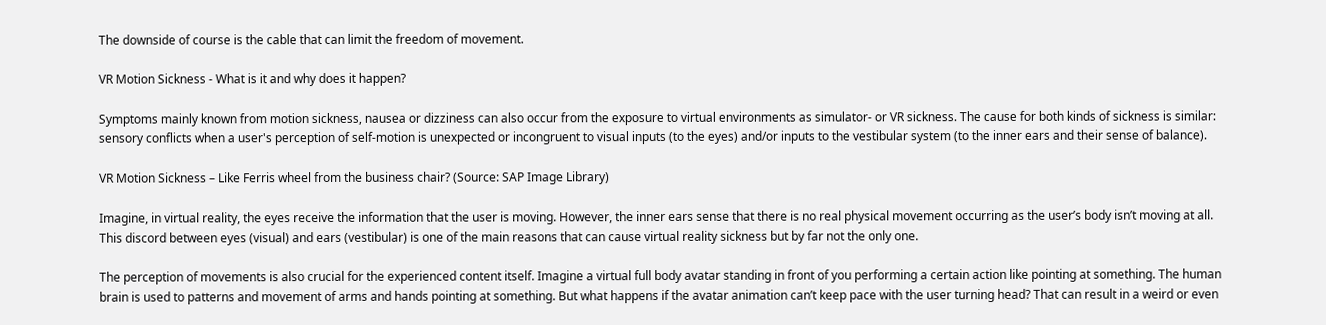The downside of course is the cable that can limit the freedom of movement.

VR Motion Sickness - What is it and why does it happen?

Symptoms mainly known from motion sickness, nausea or dizziness can also occur from the exposure to virtual environments as simulator- or VR sickness. The cause for both kinds of sickness is similar: sensory conflicts when a user's perception of self-motion is unexpected or incongruent to visual inputs (to the eyes) and/or inputs to the vestibular system (to the inner ears and their sense of balance).

VR Motion Sickness – Like Ferris wheel from the business chair? (Source: SAP Image Library)

Imagine, in virtual reality, the eyes receive the information that the user is moving. However, the inner ears sense that there is no real physical movement occurring as the user’s body isn’t moving at all. This discord between eyes (visual) and ears (vestibular) is one of the main reasons that can cause virtual reality sickness but by far not the only one.

The perception of movements is also crucial for the experienced content itself. Imagine a virtual full body avatar standing in front of you performing a certain action like pointing at something. The human brain is used to patterns and movement of arms and hands pointing at something. But what happens if the avatar animation can’t keep pace with the user turning head? That can result in a weird or even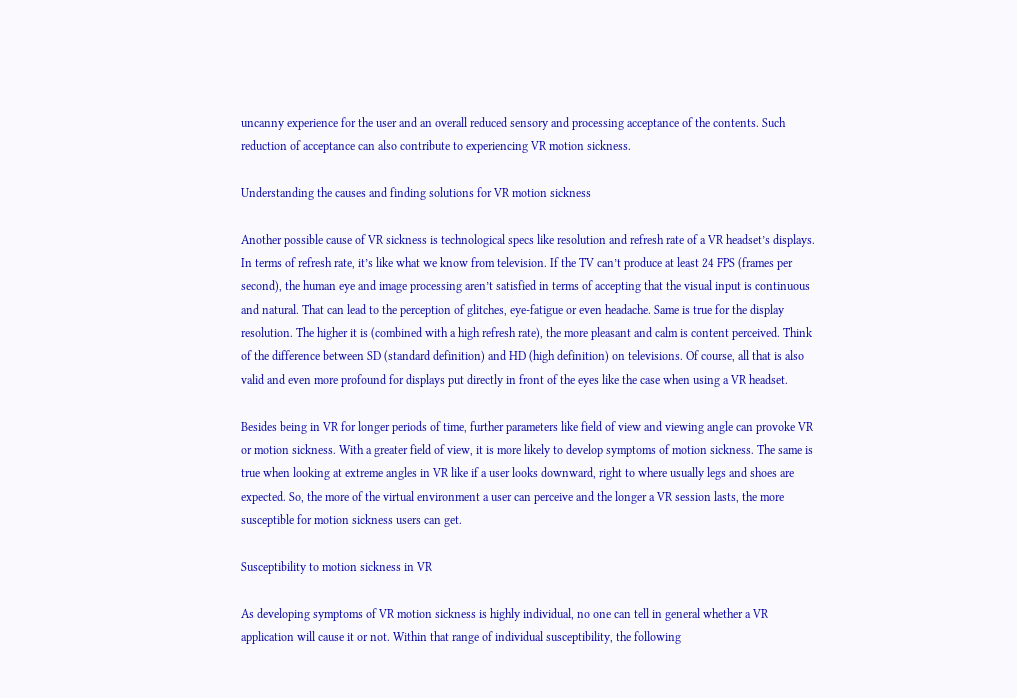uncanny experience for the user and an overall reduced sensory and processing acceptance of the contents. Such reduction of acceptance can also contribute to experiencing VR motion sickness.

Understanding the causes and finding solutions for VR motion sickness

Another possible cause of VR sickness is technological specs like resolution and refresh rate of a VR headset’s displays. In terms of refresh rate, it’s like what we know from television. If the TV can’t produce at least 24 FPS (frames per second), the human eye and image processing aren’t satisfied in terms of accepting that the visual input is continuous and natural. That can lead to the perception of glitches, eye-fatigue or even headache. Same is true for the display resolution. The higher it is (combined with a high refresh rate), the more pleasant and calm is content perceived. Think of the difference between SD (standard definition) and HD (high definition) on televisions. Of course, all that is also valid and even more profound for displays put directly in front of the eyes like the case when using a VR headset.

Besides being in VR for longer periods of time, further parameters like field of view and viewing angle can provoke VR or motion sickness. With a greater field of view, it is more likely to develop symptoms of motion sickness. The same is true when looking at extreme angles in VR like if a user looks downward, right to where usually legs and shoes are expected. So, the more of the virtual environment a user can perceive and the longer a VR session lasts, the more susceptible for motion sickness users can get.

Susceptibility to motion sickness in VR

As developing symptoms of VR motion sickness is highly individual, no one can tell in general whether a VR application will cause it or not. Within that range of individual susceptibility, the following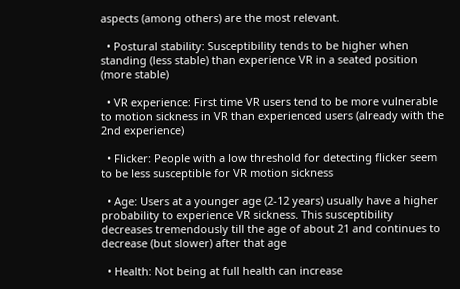aspects (among others) are the most relevant.

  • Postural stability: Susceptibility tends to be higher when standing (less stable) than experience VR in a seated position (more stable)

  • VR experience: First time VR users tend to be more vulnerable to motion sickness in VR than experienced users (already with the 2nd experience)

  • Flicker: People with a low threshold for detecting flicker seem to be less susceptible for VR motion sickness

  • Age: Users at a younger age (2-12 years) usually have a higher probability to experience VR sickness. This susceptibility decreases tremendously till the age of about 21 and continues to decrease (but slower) after that age

  • Health: Not being at full health can increase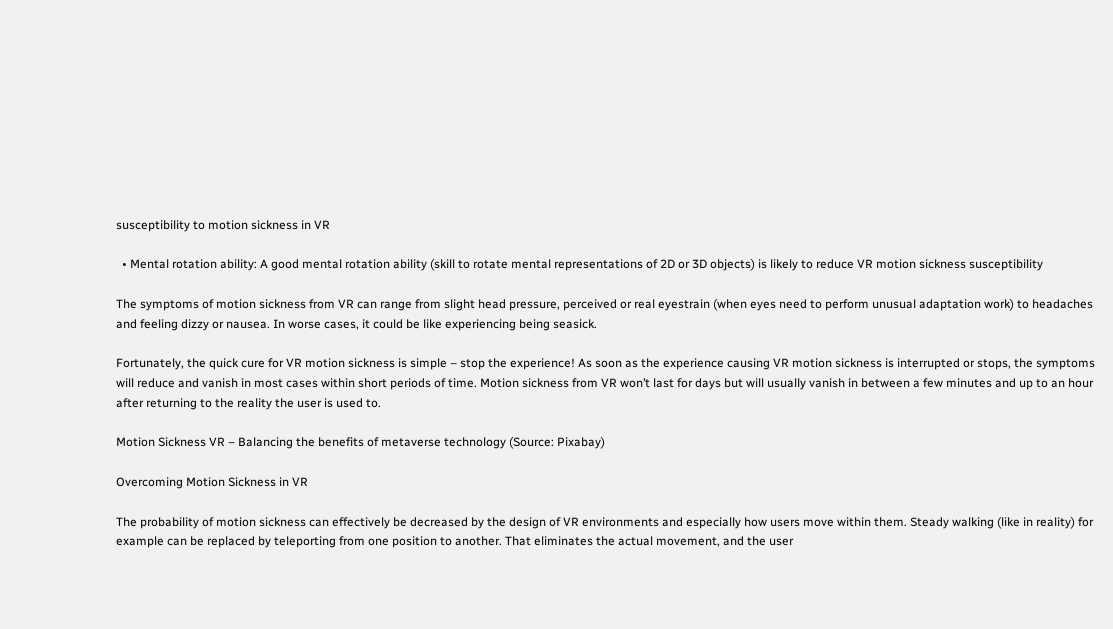susceptibility to motion sickness in VR

  • Mental rotation ability: A good mental rotation ability (skill to rotate mental representations of 2D or 3D objects) is likely to reduce VR motion sickness susceptibility

The symptoms of motion sickness from VR can range from slight head pressure, perceived or real eyestrain (when eyes need to perform unusual adaptation work) to headaches and feeling dizzy or nausea. In worse cases, it could be like experiencing being seasick.

Fortunately, the quick cure for VR motion sickness is simple – stop the experience! As soon as the experience causing VR motion sickness is interrupted or stops, the symptoms will reduce and vanish in most cases within short periods of time. Motion sickness from VR won’t last for days but will usually vanish in between a few minutes and up to an hour after returning to the reality the user is used to.

Motion Sickness VR – Balancing the benefits of metaverse technology (Source: Pixabay)

Overcoming Motion Sickness in VR

The probability of motion sickness can effectively be decreased by the design of VR environments and especially how users move within them. Steady walking (like in reality) for example can be replaced by teleporting from one position to another. That eliminates the actual movement, and the user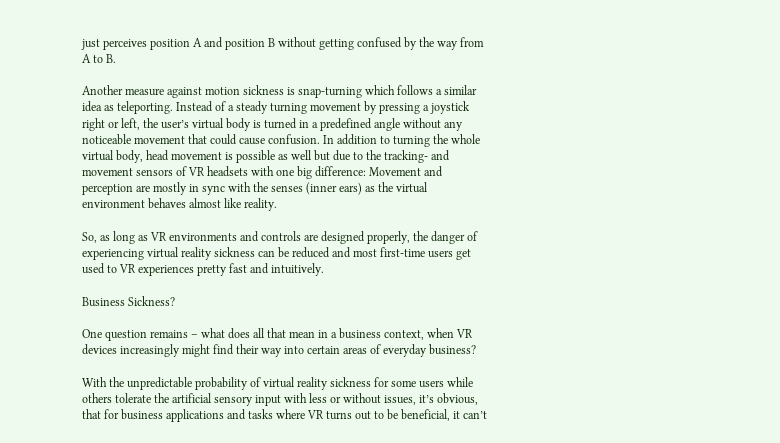just perceives position A and position B without getting confused by the way from A to B.

Another measure against motion sickness is snap-turning which follows a similar idea as teleporting. Instead of a steady turning movement by pressing a joystick right or left, the user’s virtual body is turned in a predefined angle without any noticeable movement that could cause confusion. In addition to turning the whole virtual body, head movement is possible as well but due to the tracking- and movement sensors of VR headsets with one big difference: Movement and perception are mostly in sync with the senses (inner ears) as the virtual environment behaves almost like reality.

So, as long as VR environments and controls are designed properly, the danger of experiencing virtual reality sickness can be reduced and most first-time users get used to VR experiences pretty fast and intuitively.

Business Sickness?

One question remains – what does all that mean in a business context, when VR devices increasingly might find their way into certain areas of everyday business?

With the unpredictable probability of virtual reality sickness for some users while others tolerate the artificial sensory input with less or without issues, it’s obvious, that for business applications and tasks where VR turns out to be beneficial, it can’t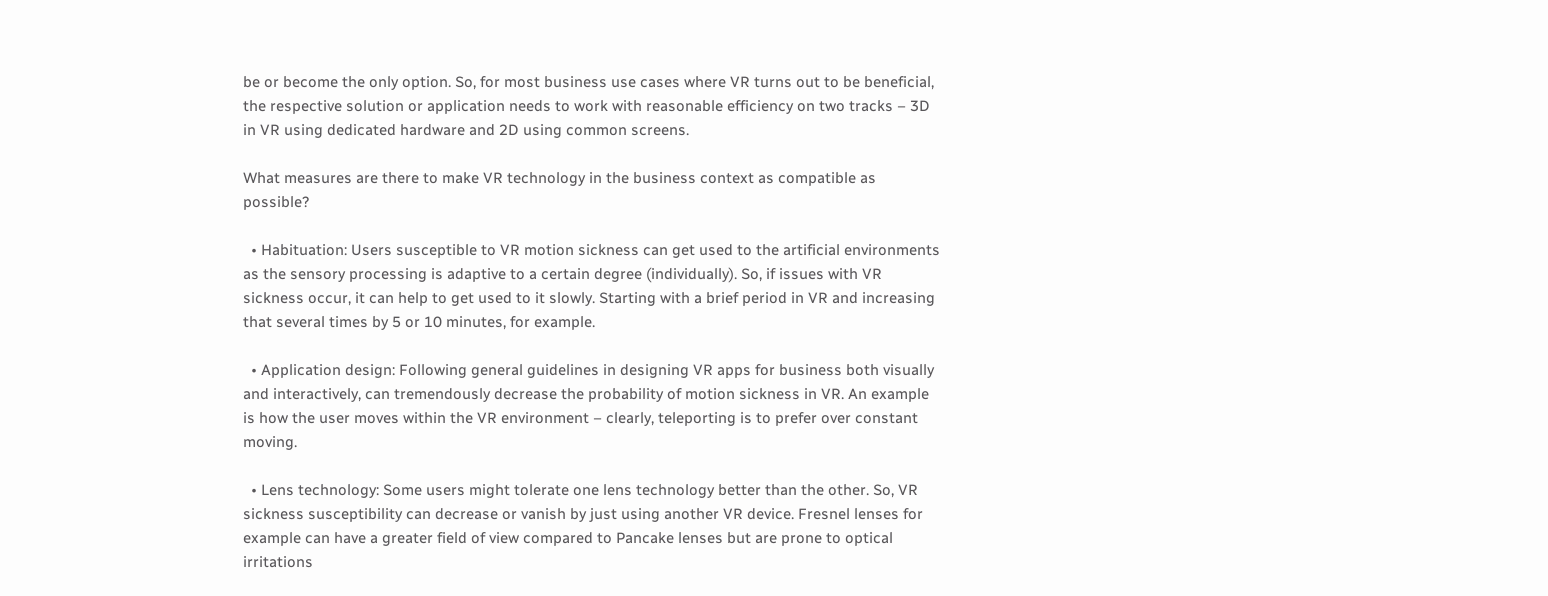be or become the only option. So, for most business use cases where VR turns out to be beneficial, the respective solution or application needs to work with reasonable efficiency on two tracks – 3D in VR using dedicated hardware and 2D using common screens.

What measures are there to make VR technology in the business context as compatible as possible?

  • Habituation: Users susceptible to VR motion sickness can get used to the artificial environments as the sensory processing is adaptive to a certain degree (individually). So, if issues with VR sickness occur, it can help to get used to it slowly. Starting with a brief period in VR and increasing that several times by 5 or 10 minutes, for example.

  • Application design: Following general guidelines in designing VR apps for business both visually and interactively, can tremendously decrease the probability of motion sickness in VR. An example is how the user moves within the VR environment – clearly, teleporting is to prefer over constant moving.

  • Lens technology: Some users might tolerate one lens technology better than the other. So, VR sickness susceptibility can decrease or vanish by just using another VR device. Fresnel lenses for example can have a greater field of view compared to Pancake lenses but are prone to optical irritations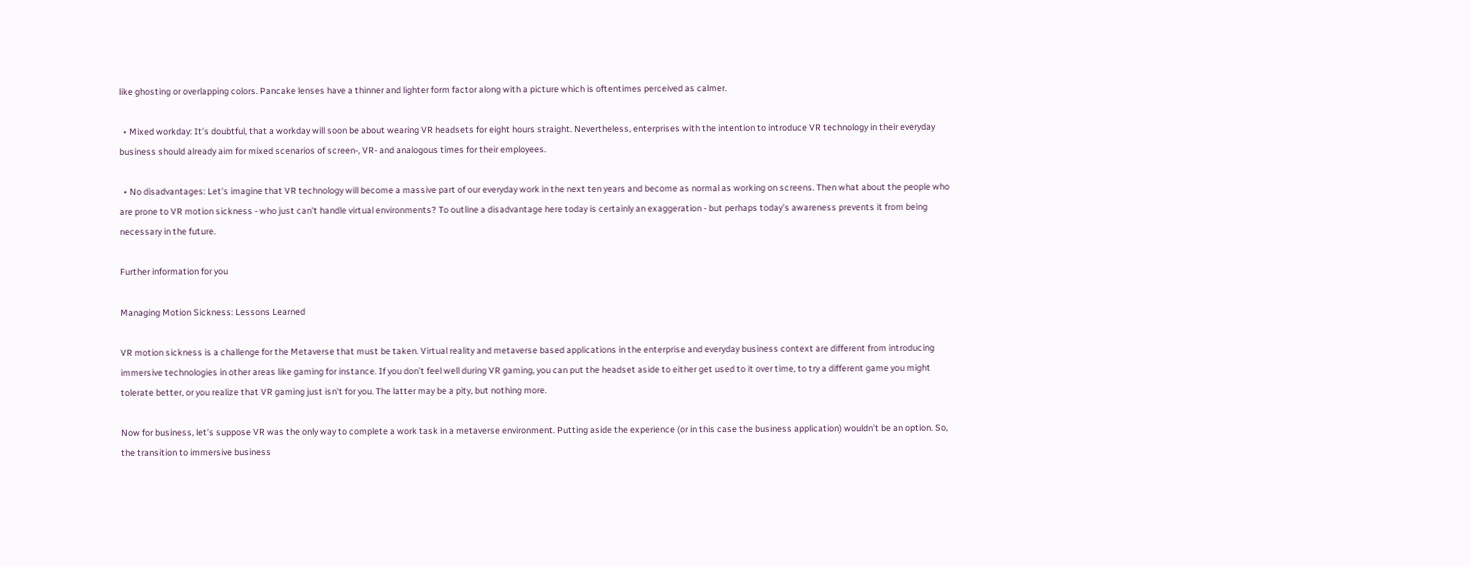like ghosting or overlapping colors. Pancake lenses have a thinner and lighter form factor along with a picture which is oftentimes perceived as calmer.

  • Mixed workday: It’s doubtful, that a workday will soon be about wearing VR headsets for eight hours straight. Nevertheless, enterprises with the intention to introduce VR technology in their everyday business should already aim for mixed scenarios of screen-, VR- and analogous times for their employees.

  • No disadvantages: Let's imagine that VR technology will become a massive part of our everyday work in the next ten years and become as normal as working on screens. Then what about the people who are prone to VR motion sickness - who just can't handle virtual environments? To outline a disadvantage here today is certainly an exaggeration - but perhaps today's awareness prevents it from being necessary in the future.

Further information for you

Managing Motion Sickness: Lessons Learned

VR motion sickness is a challenge for the Metaverse that must be taken. Virtual reality and metaverse based applications in the enterprise and everyday business context are different from introducing immersive technologies in other areas like gaming for instance. If you don’t feel well during VR gaming, you can put the headset aside to either get used to it over time, to try a different game you might tolerate better, or you realize that VR gaming just isn't for you. The latter may be a pity, but nothing more.

Now for business, let’s suppose VR was the only way to complete a work task in a metaverse environment. Putting aside the experience (or in this case the business application) wouldn’t be an option. So, the transition to immersive business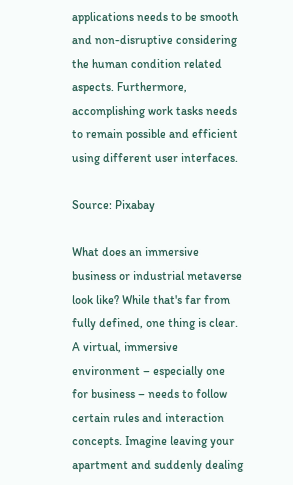applications needs to be smooth and non-disruptive considering the human condition related aspects. Furthermore, accomplishing work tasks needs to remain possible and efficient using different user interfaces.

Source: Pixabay

What does an immersive business or industrial metaverse look like? While that's far from fully defined, one thing is clear. A virtual, immersive environment – especially one for business – needs to follow certain rules and interaction concepts. Imagine leaving your apartment and suddenly dealing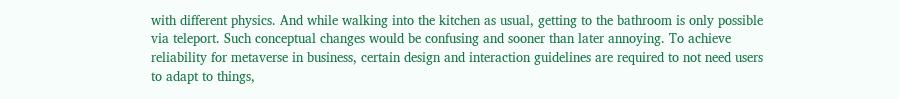with different physics. And while walking into the kitchen as usual, getting to the bathroom is only possible via teleport. Such conceptual changes would be confusing and sooner than later annoying. To achieve reliability for metaverse in business, certain design and interaction guidelines are required to not need users to adapt to things,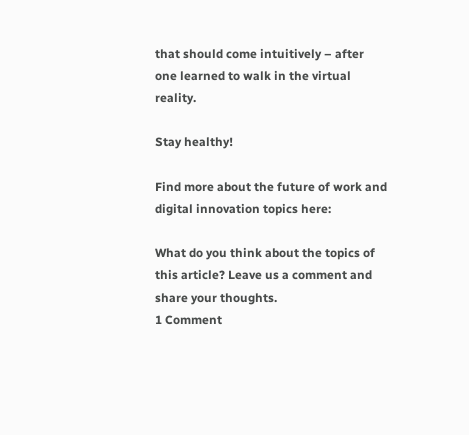that should come intuitively – after one learned to walk in the virtual reality.

Stay healthy!

Find more about the future of work and digital innovation topics here:

What do you think about the topics of this article? Leave us a comment and share your thoughts.
1 Comment